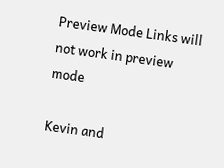Preview Mode Links will not work in preview mode

Kevin and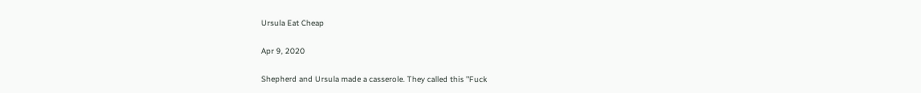Ursula Eat Cheap

Apr 9, 2020

Shepherd and Ursula made a casserole. They called this "Fuck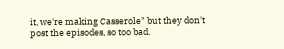it, we're making Casserole" but they don't post the episodes, so too bad.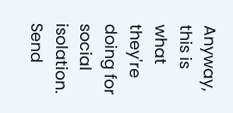Anyway, this is what they're doing for social isolation. Send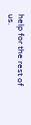help for the rest of us.